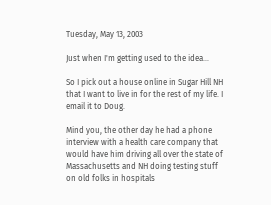Tuesday, May 13, 2003

Just when I'm getting used to the idea...

So I pick out a house online in Sugar Hill NH that I want to live in for the rest of my life. I email it to Doug.

Mind you, the other day he had a phone interview with a health care company that would have him driving all over the state of Massachusetts and NH doing testing stuff on old folks in hospitals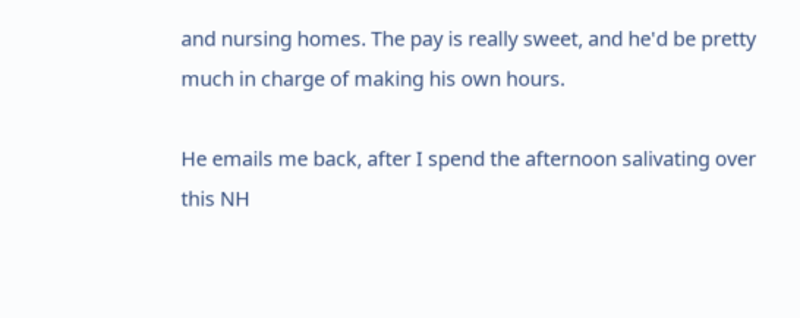and nursing homes. The pay is really sweet, and he'd be pretty much in charge of making his own hours.

He emails me back, after I spend the afternoon salivating over this NH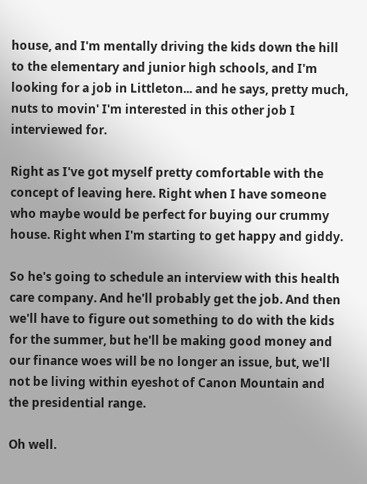house, and I'm mentally driving the kids down the hill to the elementary and junior high schools, and I'm looking for a job in Littleton... and he says, pretty much, nuts to movin' I'm interested in this other job I interviewed for.

Right as I've got myself pretty comfortable with the concept of leaving here. Right when I have someone who maybe would be perfect for buying our crummy house. Right when I'm starting to get happy and giddy.

So he's going to schedule an interview with this health care company. And he'll probably get the job. And then we'll have to figure out something to do with the kids for the summer, but he'll be making good money and our finance woes will be no longer an issue, but, we'll not be living within eyeshot of Canon Mountain and the presidential range.

Oh well.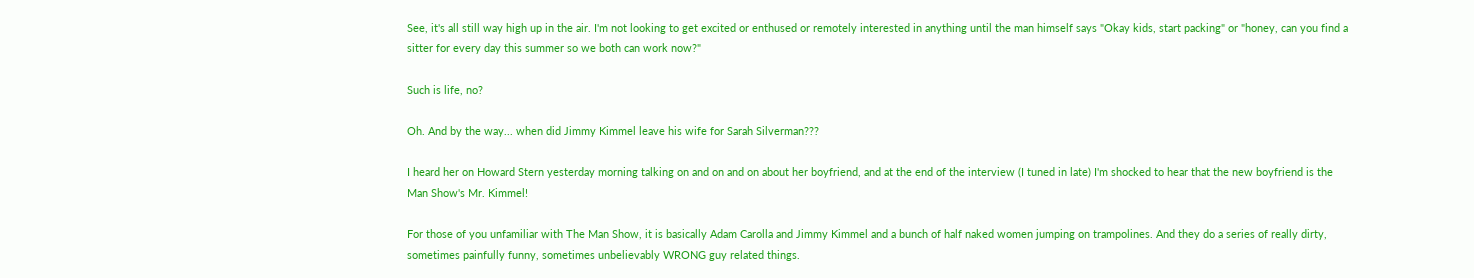See, it's all still way high up in the air. I'm not looking to get excited or enthused or remotely interested in anything until the man himself says "Okay kids, start packing" or "honey, can you find a sitter for every day this summer so we both can work now?"

Such is life, no?

Oh. And by the way... when did Jimmy Kimmel leave his wife for Sarah Silverman???

I heard her on Howard Stern yesterday morning talking on and on and on about her boyfriend, and at the end of the interview (I tuned in late) I'm shocked to hear that the new boyfriend is the Man Show's Mr. Kimmel!

For those of you unfamiliar with The Man Show, it is basically Adam Carolla and Jimmy Kimmel and a bunch of half naked women jumping on trampolines. And they do a series of really dirty, sometimes painfully funny, sometimes unbelievably WRONG guy related things.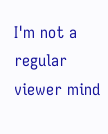I'm not a regular viewer mind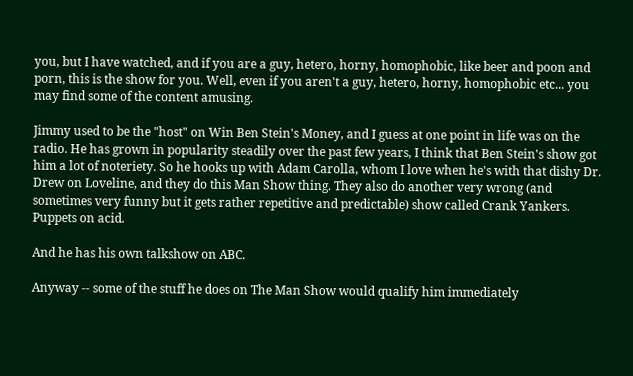you, but I have watched, and if you are a guy, hetero, horny, homophobic, like beer and poon and porn, this is the show for you. Well, even if you aren't a guy, hetero, horny, homophobic etc... you may find some of the content amusing.

Jimmy used to be the "host" on Win Ben Stein's Money, and I guess at one point in life was on the radio. He has grown in popularity steadily over the past few years, I think that Ben Stein's show got him a lot of noteriety. So he hooks up with Adam Carolla, whom I love when he's with that dishy Dr. Drew on Loveline, and they do this Man Show thing. They also do another very wrong (and sometimes very funny but it gets rather repetitive and predictable) show called Crank Yankers. Puppets on acid.

And he has his own talkshow on ABC.

Anyway -- some of the stuff he does on The Man Show would qualify him immediately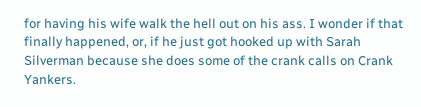for having his wife walk the hell out on his ass. I wonder if that finally happened, or, if he just got hooked up with Sarah Silverman because she does some of the crank calls on Crank Yankers.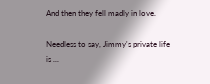And then they fell madly in love.

Needless to say, Jimmy's private life is ...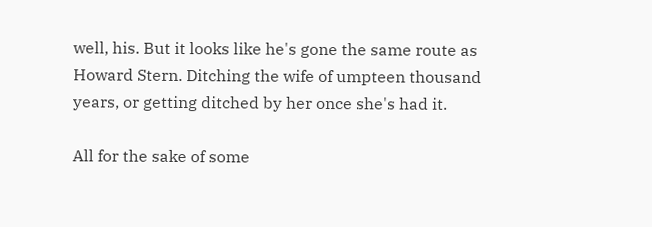well, his. But it looks like he's gone the same route as Howard Stern. Ditching the wife of umpteen thousand years, or getting ditched by her once she's had it.

All for the sake of some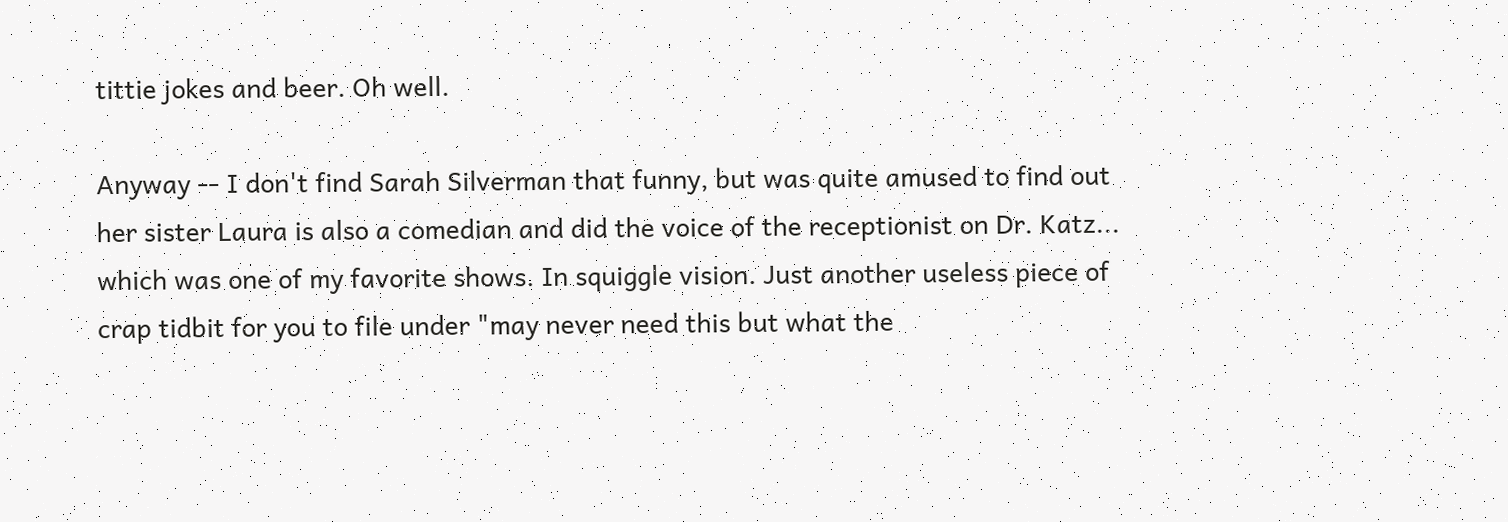tittie jokes and beer. Oh well.

Anyway -- I don't find Sarah Silverman that funny, but was quite amused to find out her sister Laura is also a comedian and did the voice of the receptionist on Dr. Katz... which was one of my favorite shows. In squiggle vision. Just another useless piece of crap tidbit for you to file under "may never need this but what the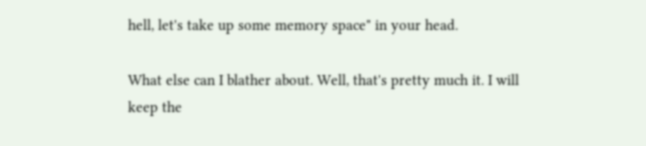hell, let's take up some memory space" in your head.

What else can I blather about. Well, that's pretty much it. I will keep the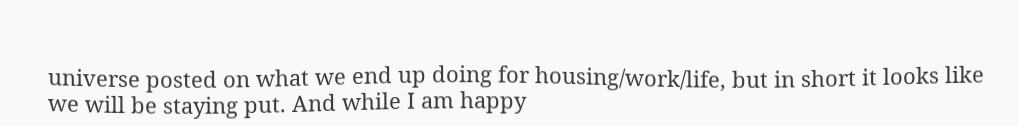universe posted on what we end up doing for housing/work/life, but in short it looks like we will be staying put. And while I am happy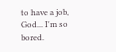to have a job, God... I'm so bored.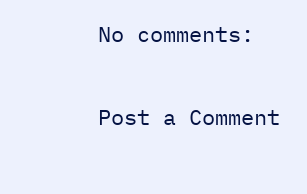No comments:

Post a Comment